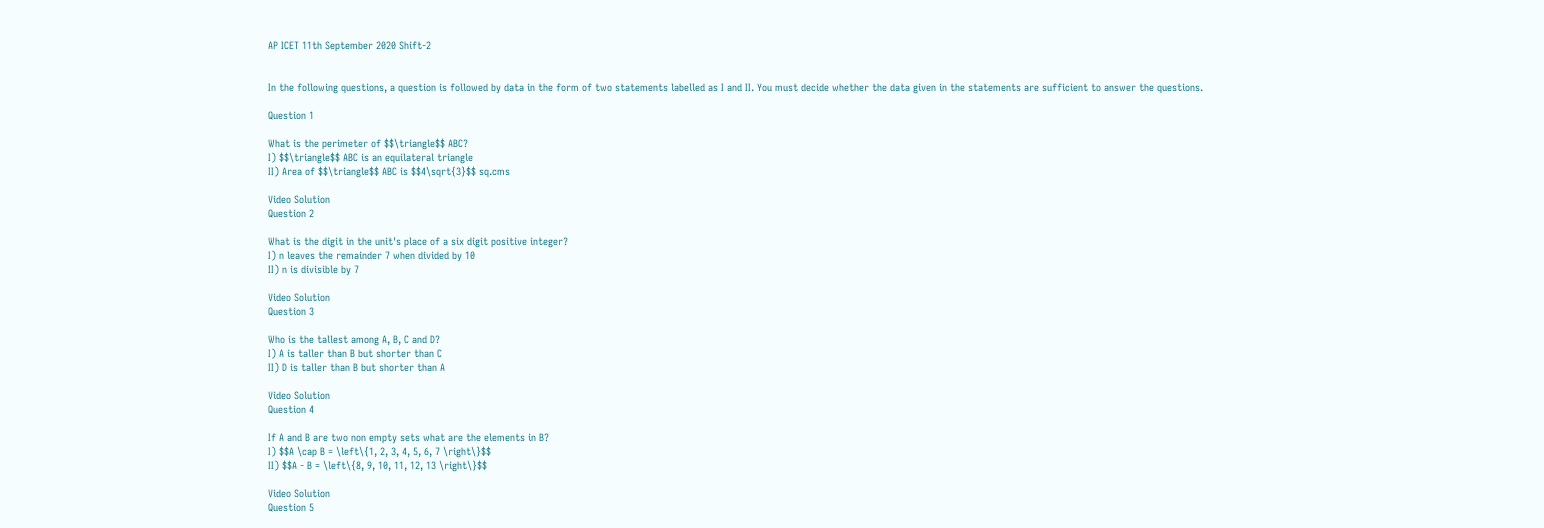AP ICET 11th September 2020 Shift-2


In the following questions, a question is followed by data in the form of two statements labelled as I and II. You must decide whether the data given in the statements are sufficient to answer the questions.

Question 1

What is the perimeter of $$\triangle$$ ABC?
I) $$\triangle$$ ABC is an equilateral triangle
II) Area of $$\triangle$$ ABC is $$4\sqrt{3}$$ sq.cms

Video Solution
Question 2

What is the digit in the unit's place of a six digit positive integer?
I) n leaves the remainder 7 when divided by 10
II) n is divisible by 7

Video Solution
Question 3

Who is the tallest among A, B, C and D?
I) A is taller than B but shorter than C
II) D is taller than B but shorter than A

Video Solution
Question 4

If A and B are two non empty sets what are the elements in B?
I) $$A \cap B = \left\{1, 2, 3, 4, 5, 6, 7 \right\}$$
II) $$A - B = \left\{8, 9, 10, 11, 12, 13 \right\}$$

Video Solution
Question 5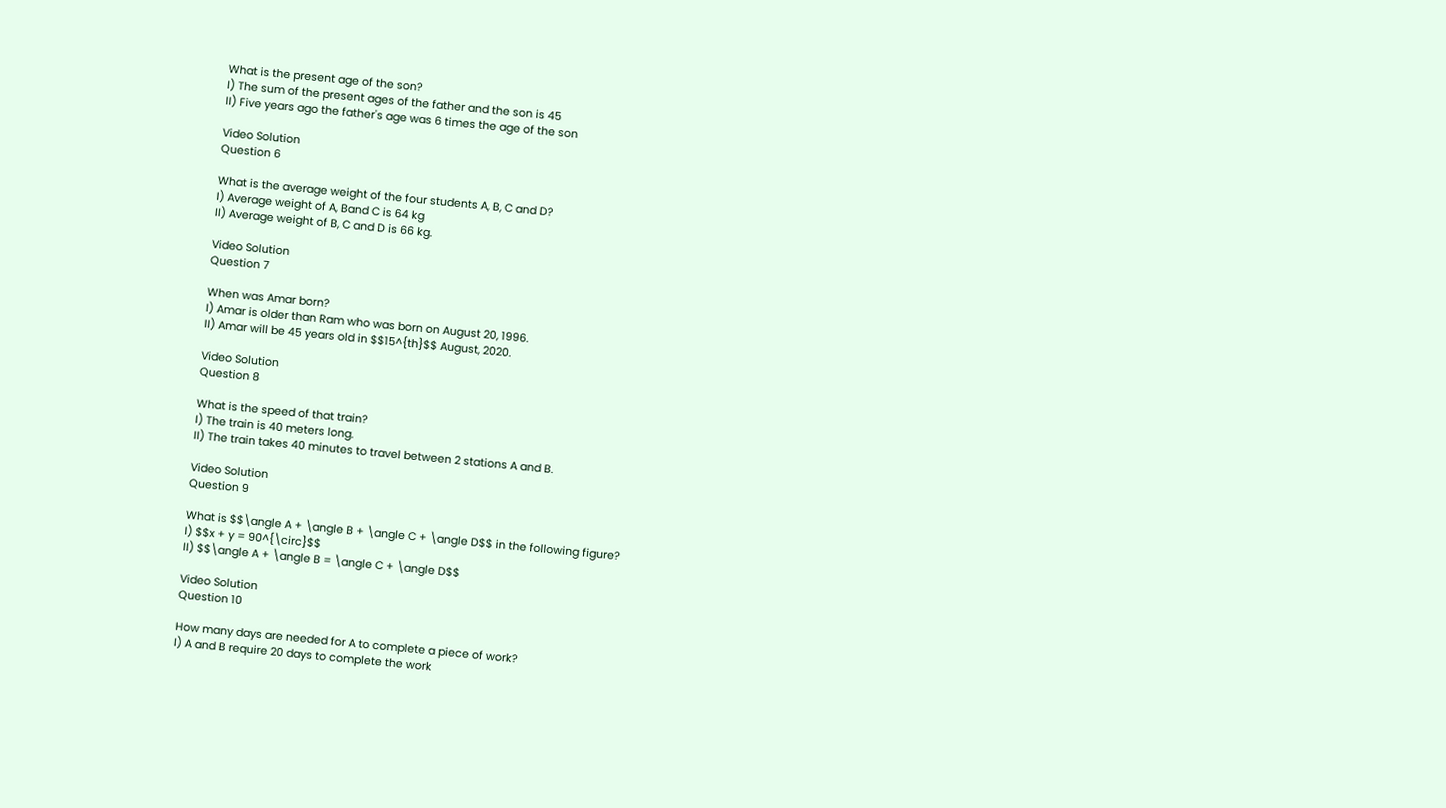What is the present age of the son?
I) The sum of the present ages of the father and the son is 45
II) Five years ago the father's age was 6 times the age of the son

Video Solution
Question 6

What is the average weight of the four students A, B, C and D?
I) Average weight of A, Band C is 64 kg
II) Average weight of B, C and D is 66 kg.

Video Solution
Question 7

When was Amar born?
I) Amar is older than Ram who was born on August 20, 1996.
II) Amar will be 45 years old in $$15^{th}$$ August, 2020.

Video Solution
Question 8

What is the speed of that train?
I) The train is 40 meters long.
II) The train takes 40 minutes to travel between 2 stations A and B.

Video Solution
Question 9

What is $$\angle A + \angle B + \angle C + \angle D$$ in the following figure?
I) $$x + y = 90^{\circ}$$
II) $$\angle A + \angle B = \angle C + \angle D$$

Video Solution
Question 10

How many days are needed for A to complete a piece of work?
I) A and B require 20 days to complete the work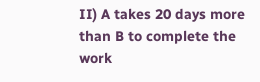II) A takes 20 days more than B to complete the work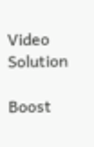Video Solution

Boost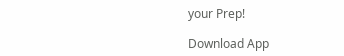your Prep!

Download App